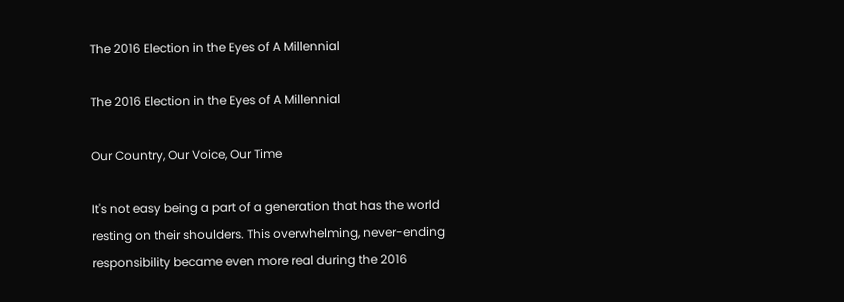The 2016 Election in the Eyes of A Millennial

The 2016 Election in the Eyes of A Millennial

Our Country, Our Voice, Our Time

It's not easy being a part of a generation that has the world resting on their shoulders. This overwhelming, never-ending responsibility became even more real during the 2016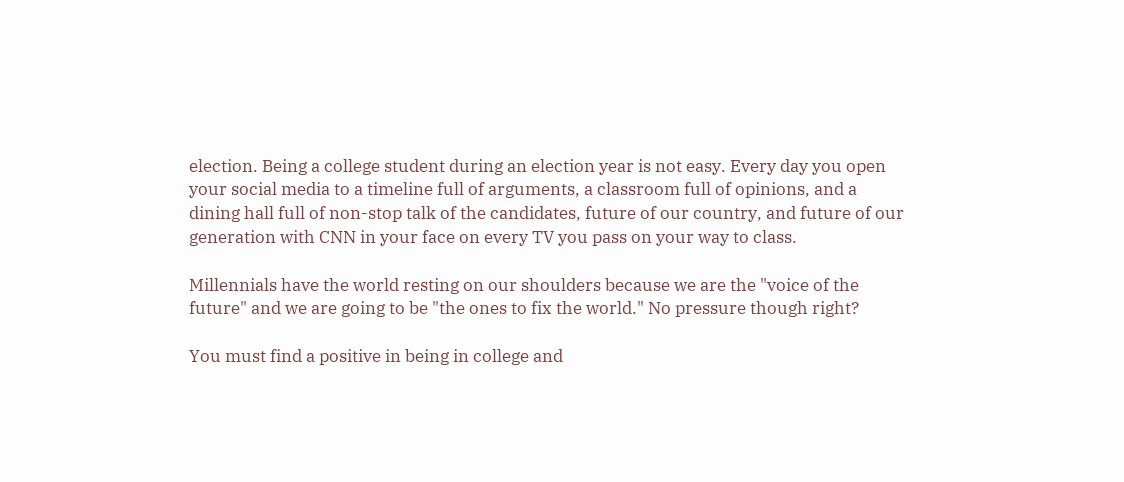election. Being a college student during an election year is not easy. Every day you open your social media to a timeline full of arguments, a classroom full of opinions, and a dining hall full of non-stop talk of the candidates, future of our country, and future of our generation with CNN in your face on every TV you pass on your way to class.

Millennials have the world resting on our shoulders because we are the "voice of the future" and we are going to be "the ones to fix the world." No pressure though right?

You must find a positive in being in college and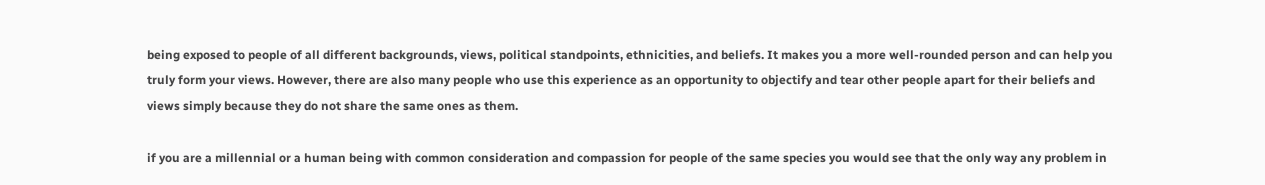being exposed to people of all different backgrounds, views, political standpoints, ethnicities, and beliefs. It makes you a more well-rounded person and can help you truly form your views. However, there are also many people who use this experience as an opportunity to objectify and tear other people apart for their beliefs and views simply because they do not share the same ones as them.

if you are a millennial or a human being with common consideration and compassion for people of the same species you would see that the only way any problem in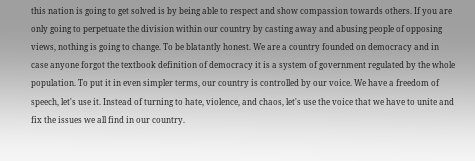this nation is going to get solved is by being able to respect and show compassion towards others. If you are only going to perpetuate the division within our country by casting away and abusing people of opposing views, nothing is going to change. To be blatantly honest. We are a country founded on democracy and in case anyone forgot the textbook definition of democracy it is a system of government regulated by the whole population. To put it in even simpler terms, our country is controlled by our voice. We have a freedom of speech, let's use it. Instead of turning to hate, violence, and chaos, let's use the voice that we have to unite and fix the issues we all find in our country.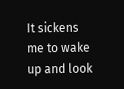It sickens me to wake up and look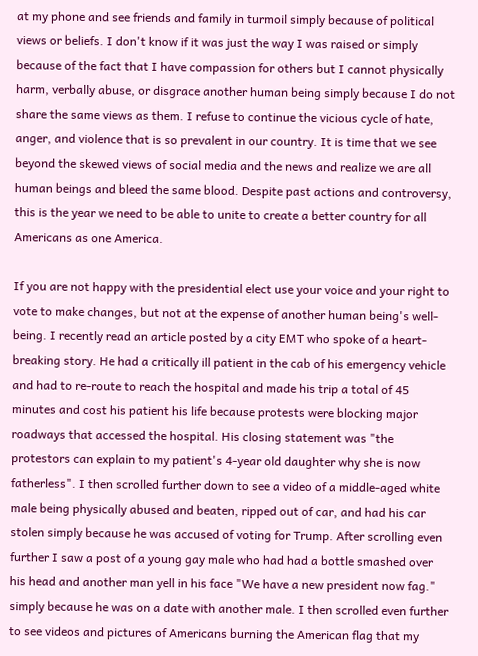at my phone and see friends and family in turmoil simply because of political views or beliefs. I don't know if it was just the way I was raised or simply because of the fact that I have compassion for others but I cannot physically harm, verbally abuse, or disgrace another human being simply because I do not share the same views as them. I refuse to continue the vicious cycle of hate, anger, and violence that is so prevalent in our country. It is time that we see beyond the skewed views of social media and the news and realize we are all human beings and bleed the same blood. Despite past actions and controversy, this is the year we need to be able to unite to create a better country for all Americans as one America.

If you are not happy with the presidential elect use your voice and your right to vote to make changes, but not at the expense of another human being's well-being. I recently read an article posted by a city EMT who spoke of a heart-breaking story. He had a critically ill patient in the cab of his emergency vehicle and had to re-route to reach the hospital and made his trip a total of 45 minutes and cost his patient his life because protests were blocking major roadways that accessed the hospital. His closing statement was "the protestors can explain to my patient's 4-year old daughter why she is now fatherless". I then scrolled further down to see a video of a middle-aged white male being physically abused and beaten, ripped out of car, and had his car stolen simply because he was accused of voting for Trump. After scrolling even further I saw a post of a young gay male who had had a bottle smashed over his head and another man yell in his face "We have a new president now fag." simply because he was on a date with another male. I then scrolled even further to see videos and pictures of Americans burning the American flag that my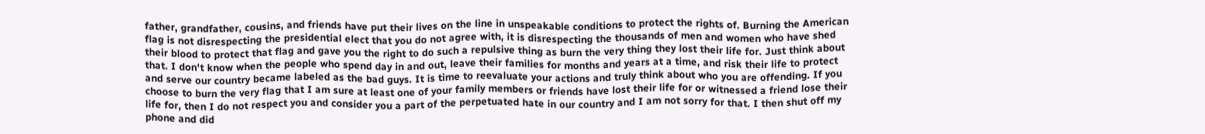father, grandfather, cousins, and friends have put their lives on the line in unspeakable conditions to protect the rights of. Burning the American flag is not disrespecting the presidential elect that you do not agree with, it is disrespecting the thousands of men and women who have shed their blood to protect that flag and gave you the right to do such a repulsive thing as burn the very thing they lost their life for. Just think about that. I don't know when the people who spend day in and out, leave their families for months and years at a time, and risk their life to protect and serve our country became labeled as the bad guys. It is time to reevaluate your actions and truly think about who you are offending. If you choose to burn the very flag that I am sure at least one of your family members or friends have lost their life for or witnessed a friend lose their life for, then I do not respect you and consider you a part of the perpetuated hate in our country and I am not sorry for that. I then shut off my phone and did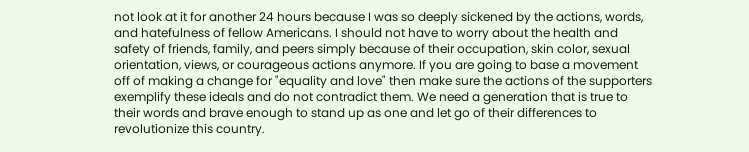not look at it for another 24 hours because I was so deeply sickened by the actions, words, and hatefulness of fellow Americans. I should not have to worry about the health and safety of friends, family, and peers simply because of their occupation, skin color, sexual orientation, views, or courageous actions anymore. If you are going to base a movement off of making a change for "equality and love" then make sure the actions of the supporters exemplify these ideals and do not contradict them. We need a generation that is true to their words and brave enough to stand up as one and let go of their differences to revolutionize this country.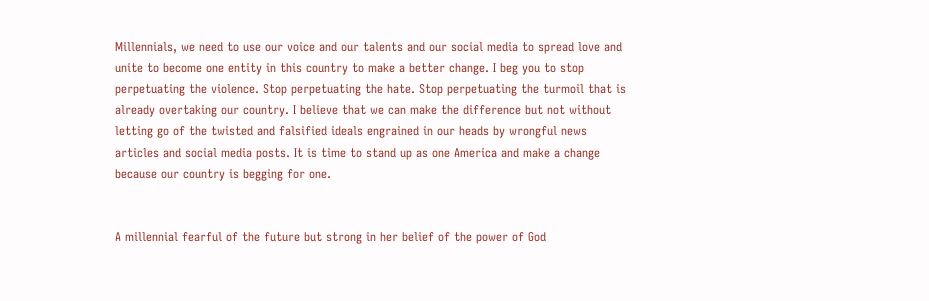Millennials, we need to use our voice and our talents and our social media to spread love and unite to become one entity in this country to make a better change. I beg you to stop perpetuating the violence. Stop perpetuating the hate. Stop perpetuating the turmoil that is already overtaking our country. I believe that we can make the difference but not without letting go of the twisted and falsified ideals engrained in our heads by wrongful news articles and social media posts. It is time to stand up as one America and make a change because our country is begging for one.


A millennial fearful of the future but strong in her belief of the power of God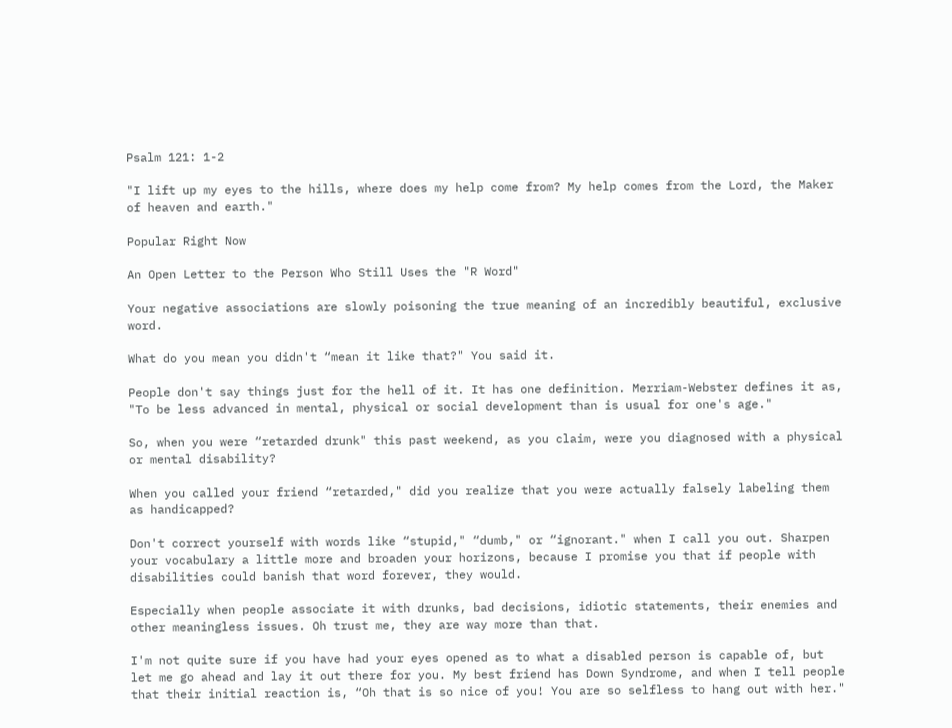Psalm 121: 1-2

"I lift up my eyes to the hills, where does my help come from? My help comes from the Lord, the Maker of heaven and earth."

Popular Right Now

An Open Letter to the Person Who Still Uses the "R Word"

Your negative associations are slowly poisoning the true meaning of an incredibly beautiful, exclusive word.

What do you mean you didn't “mean it like that?" You said it.

People don't say things just for the hell of it. It has one definition. Merriam-Webster defines it as, "To be less advanced in mental, physical or social development than is usual for one's age."

So, when you were “retarded drunk" this past weekend, as you claim, were you diagnosed with a physical or mental disability?

When you called your friend “retarded," did you realize that you were actually falsely labeling them as handicapped?

Don't correct yourself with words like “stupid," “dumb," or “ignorant." when I call you out. Sharpen your vocabulary a little more and broaden your horizons, because I promise you that if people with disabilities could banish that word forever, they would.

Especially when people associate it with drunks, bad decisions, idiotic statements, their enemies and other meaningless issues. Oh trust me, they are way more than that.

I'm not quite sure if you have had your eyes opened as to what a disabled person is capable of, but let me go ahead and lay it out there for you. My best friend has Down Syndrome, and when I tell people that their initial reaction is, “Oh that is so nice of you! You are so selfless to hang out with her."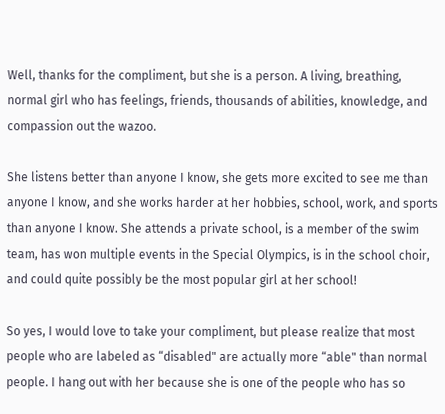Well, thanks for the compliment, but she is a person. A living, breathing, normal girl who has feelings, friends, thousands of abilities, knowledge, and compassion out the wazoo.

She listens better than anyone I know, she gets more excited to see me than anyone I know, and she works harder at her hobbies, school, work, and sports than anyone I know. She attends a private school, is a member of the swim team, has won multiple events in the Special Olympics, is in the school choir, and could quite possibly be the most popular girl at her school!

So yes, I would love to take your compliment, but please realize that most people who are labeled as “disabled" are actually more “able" than normal people. I hang out with her because she is one of the people who has so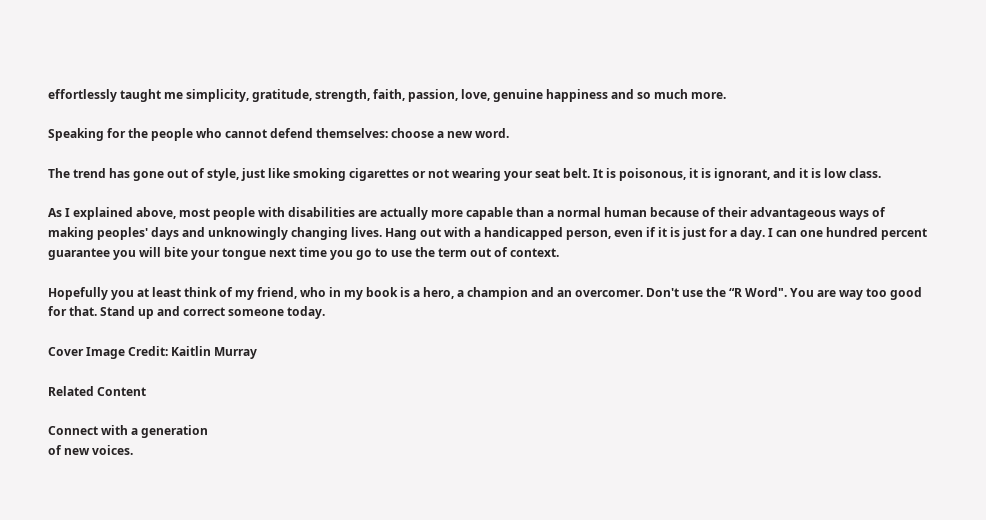effortlessly taught me simplicity, gratitude, strength, faith, passion, love, genuine happiness and so much more.

Speaking for the people who cannot defend themselves: choose a new word.

The trend has gone out of style, just like smoking cigarettes or not wearing your seat belt. It is poisonous, it is ignorant, and it is low class.

As I explained above, most people with disabilities are actually more capable than a normal human because of their advantageous ways of making peoples' days and unknowingly changing lives. Hang out with a handicapped person, even if it is just for a day. I can one hundred percent guarantee you will bite your tongue next time you go to use the term out of context.

Hopefully you at least think of my friend, who in my book is a hero, a champion and an overcomer. Don't use the “R Word". You are way too good for that. Stand up and correct someone today.

Cover Image Credit: Kaitlin Murray

Related Content

Connect with a generation
of new voices.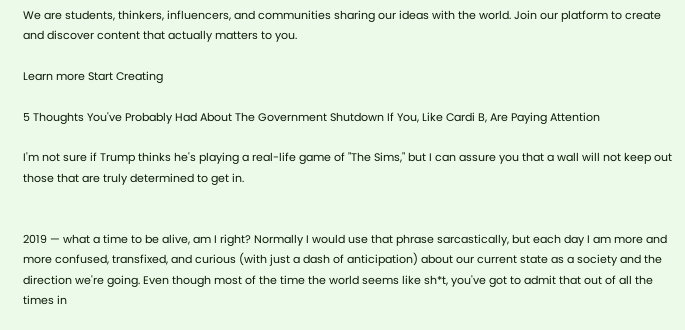We are students, thinkers, influencers, and communities sharing our ideas with the world. Join our platform to create and discover content that actually matters to you.

Learn more Start Creating

5 Thoughts You've Probably Had About The Government Shutdown If You, Like Cardi B, Are Paying Attention

I'm not sure if Trump thinks he's playing a real-life game of "The Sims," but I can assure you that a wall will not keep out those that are truly determined to get in.


2019 — what a time to be alive, am I right? Normally I would use that phrase sarcastically, but each day I am more and more confused, transfixed, and curious (with just a dash of anticipation) about our current state as a society and the direction we're going. Even though most of the time the world seems like sh*t, you've got to admit that out of all the times in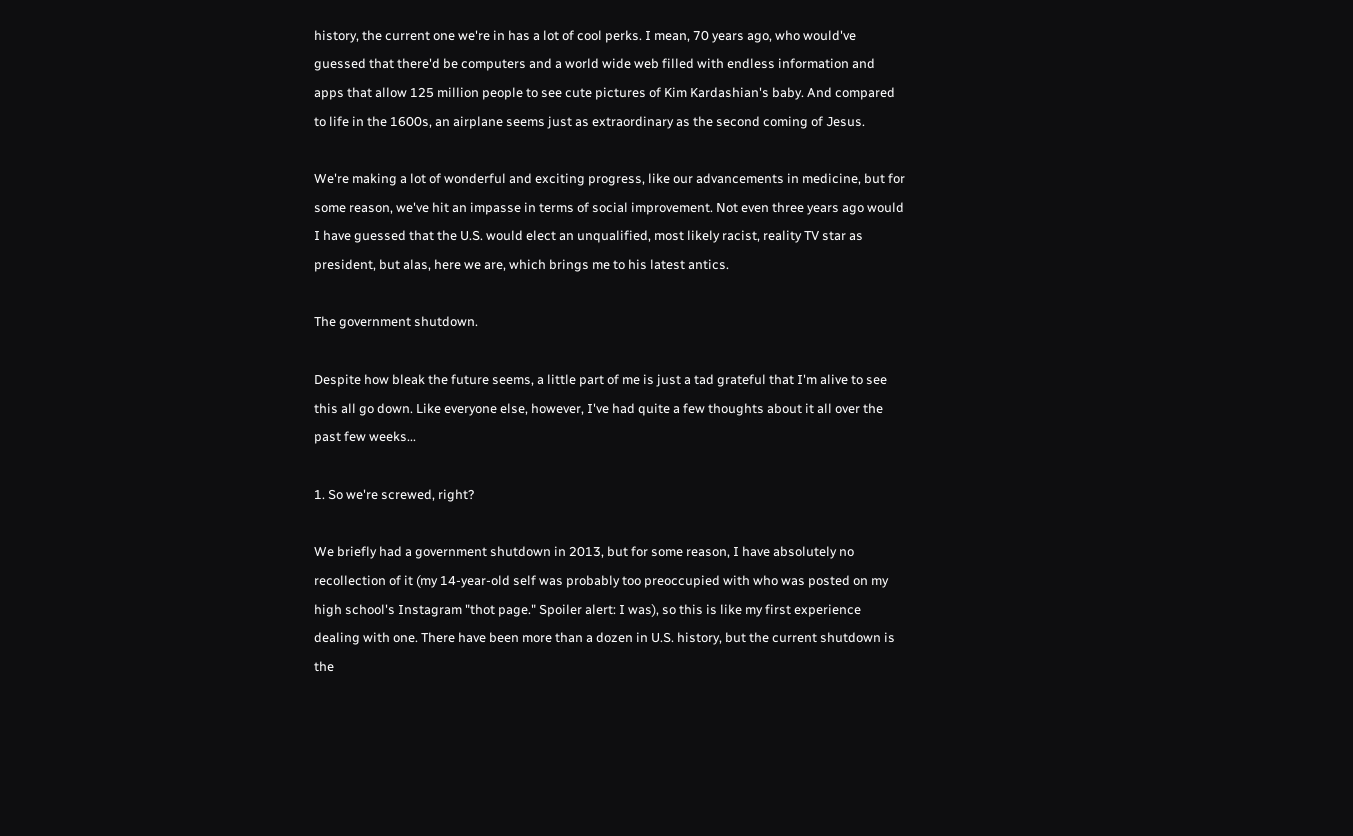history, the current one we're in has a lot of cool perks. I mean, 70 years ago, who would've guessed that there'd be computers and a world wide web filled with endless information and apps that allow 125 million people to see cute pictures of Kim Kardashian's baby. And compared to life in the 1600s, an airplane seems just as extraordinary as the second coming of Jesus.

We're making a lot of wonderful and exciting progress, like our advancements in medicine, but for some reason, we've hit an impasse in terms of social improvement. Not even three years ago would I have guessed that the U.S. would elect an unqualified, most likely racist, reality TV star as president, but alas, here we are, which brings me to his latest antics.

The government shutdown.

Despite how bleak the future seems, a little part of me is just a tad grateful that I'm alive to see this all go down. Like everyone else, however, I've had quite a few thoughts about it all over the past few weeks...

1. So we're screwed, right?

We briefly had a government shutdown in 2013, but for some reason, I have absolutely no recollection of it (my 14-year-old self was probably too preoccupied with who was posted on my high school's Instagram "thot page." Spoiler alert: I was), so this is like my first experience dealing with one. There have been more than a dozen in U.S. history, but the current shutdown is the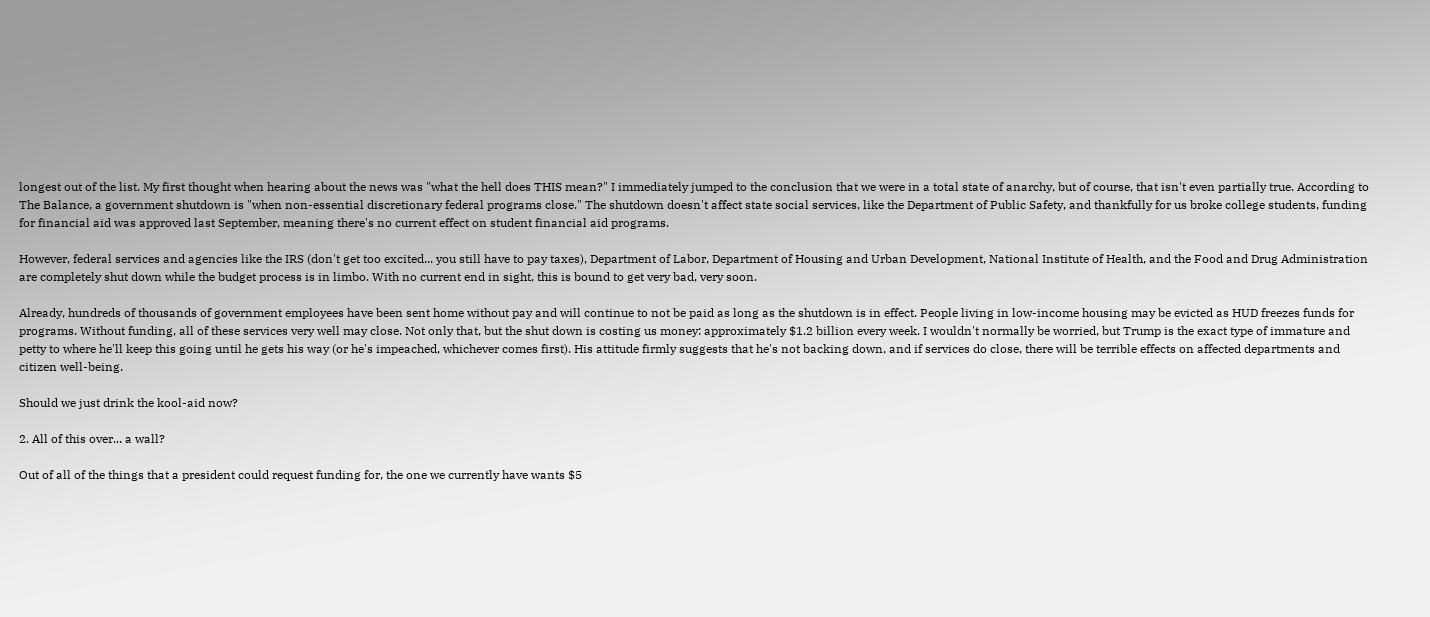longest out of the list. My first thought when hearing about the news was "what the hell does THIS mean?" I immediately jumped to the conclusion that we were in a total state of anarchy, but of course, that isn't even partially true. According to The Balance, a government shutdown is "when non-essential discretionary federal programs close." The shutdown doesn't affect state social services, like the Department of Public Safety, and thankfully for us broke college students, funding for financial aid was approved last September, meaning there's no current effect on student financial aid programs.

However, federal services and agencies like the IRS (don't get too excited... you still have to pay taxes), Department of Labor, Department of Housing and Urban Development, National Institute of Health, and the Food and Drug Administration are completely shut down while the budget process is in limbo. With no current end in sight, this is bound to get very bad, very soon.

Already, hundreds of thousands of government employees have been sent home without pay and will continue to not be paid as long as the shutdown is in effect. People living in low-income housing may be evicted as HUD freezes funds for programs. Without funding, all of these services very well may close. Not only that, but the shut down is costing us money: approximately $1.2 billion every week. I wouldn't normally be worried, but Trump is the exact type of immature and petty to where he'll keep this going until he gets his way (or he's impeached, whichever comes first). His attitude firmly suggests that he's not backing down, and if services do close, there will be terrible effects on affected departments and citizen well-being.

Should we just drink the kool-aid now?

2. All of this over... a wall?

Out of all of the things that a president could request funding for, the one we currently have wants $5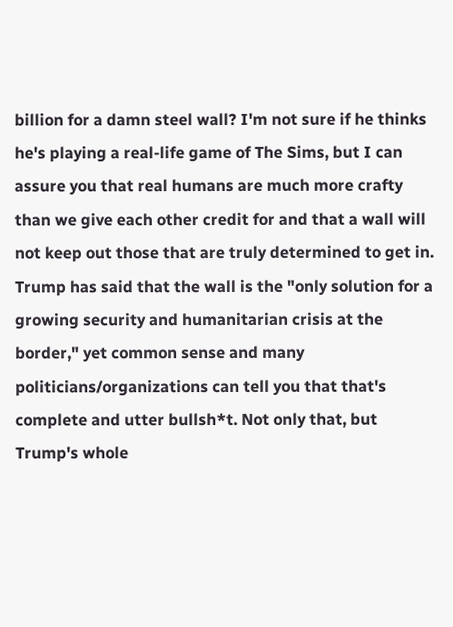billion for a damn steel wall? I'm not sure if he thinks he's playing a real-life game of The Sims, but I can assure you that real humans are much more crafty than we give each other credit for and that a wall will not keep out those that are truly determined to get in. Trump has said that the wall is the "only solution for a growing security and humanitarian crisis at the border," yet common sense and many politicians/organizations can tell you that that's complete and utter bullsh*t. Not only that, but Trump's whole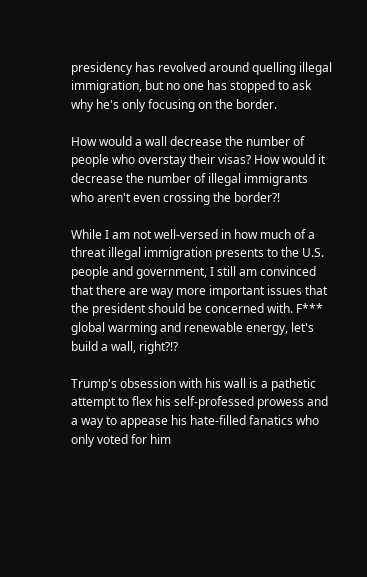presidency has revolved around quelling illegal immigration, but no one has stopped to ask why he's only focusing on the border.

How would a wall decrease the number of people who overstay their visas? How would it decrease the number of illegal immigrants who aren't even crossing the border?!

While I am not well-versed in how much of a threat illegal immigration presents to the U.S. people and government, I still am convinced that there are way more important issues that the president should be concerned with. F*** global warming and renewable energy, let's build a wall, right?!?

Trump's obsession with his wall is a pathetic attempt to flex his self-professed prowess and a way to appease his hate-filled fanatics who only voted for him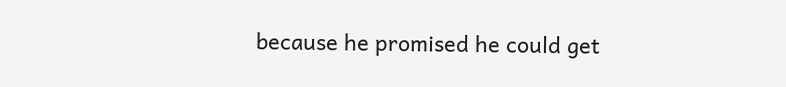because he promised he could get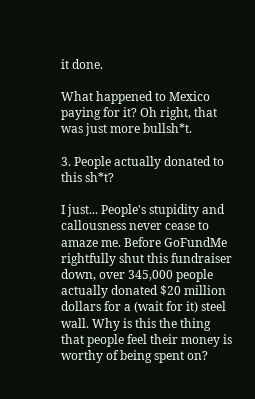it done.

What happened to Mexico paying for it? Oh right, that was just more bullsh*t.

3. People actually donated to this sh*t?

I just... People's stupidity and callousness never cease to amaze me. Before GoFundMe rightfully shut this fundraiser down, over 345,000 people actually donated $20 million dollars for a (wait for it) steel wall. Why is this the thing that people feel their money is worthy of being spent on?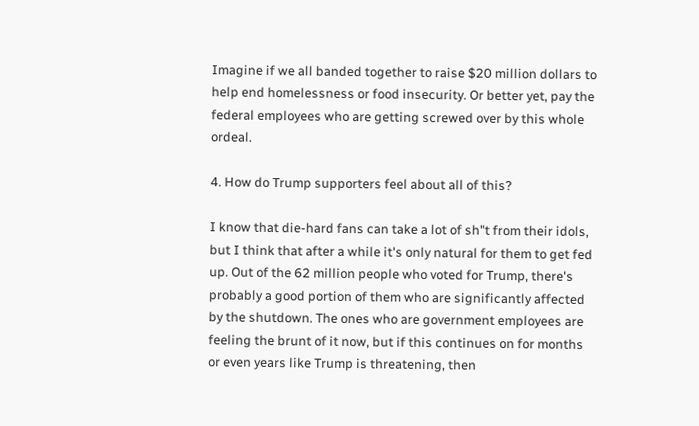Imagine if we all banded together to raise $20 million dollars to help end homelessness or food insecurity. Or better yet, pay the federal employees who are getting screwed over by this whole ordeal.

4. How do Trump supporters feel about all of this?

I know that die-hard fans can take a lot of sh"t from their idols, but I think that after a while it's only natural for them to get fed up. Out of the 62 million people who voted for Trump, there's probably a good portion of them who are significantly affected by the shutdown. The ones who are government employees are feeling the brunt of it now, but if this continues on for months or even years like Trump is threatening, then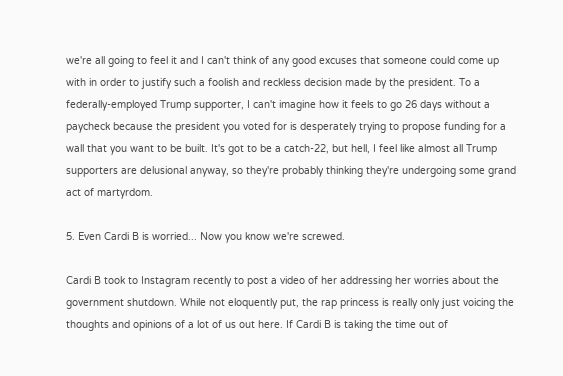we're all going to feel it and I can't think of any good excuses that someone could come up with in order to justify such a foolish and reckless decision made by the president. To a federally-employed Trump supporter, I can't imagine how it feels to go 26 days without a paycheck because the president you voted for is desperately trying to propose funding for a wall that you want to be built. It's got to be a catch-22, but hell, I feel like almost all Trump supporters are delusional anyway, so they're probably thinking they're undergoing some grand act of martyrdom.

5. Even Cardi B is worried... Now you know we're screwed.

Cardi B took to Instagram recently to post a video of her addressing her worries about the government shutdown. While not eloquently put, the rap princess is really only just voicing the thoughts and opinions of a lot of us out here. If Cardi B is taking the time out of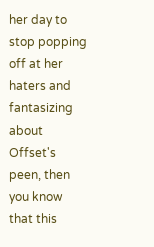her day to stop popping off at her haters and fantasizing about Offset's peen, then you know that this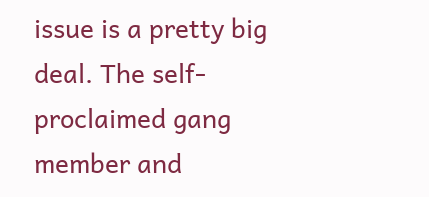issue is a pretty big deal. The self-proclaimed gang member and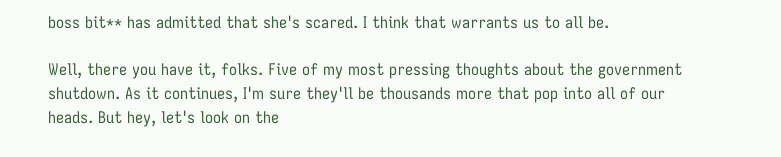boss bit** has admitted that she's scared. I think that warrants us to all be.

Well, there you have it, folks. Five of my most pressing thoughts about the government shutdown. As it continues, I'm sure they'll be thousands more that pop into all of our heads. But hey, let's look on the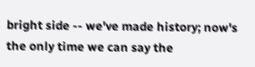bright side -- we've made history; now's the only time we can say the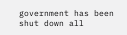government has been shut down all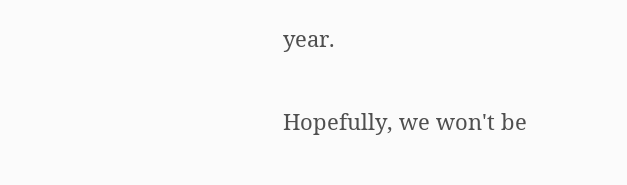year.

Hopefully, we won't be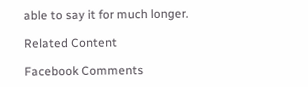able to say it for much longer.

Related Content

Facebook Comments